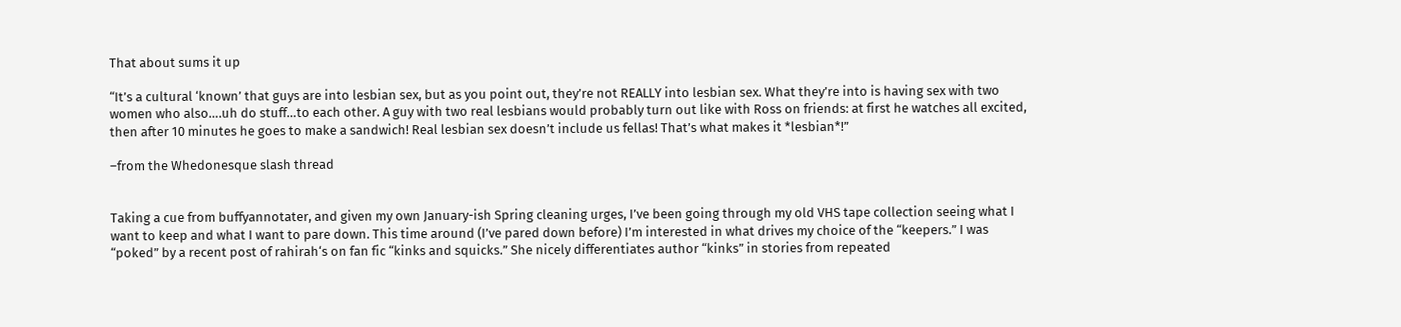That about sums it up

“It’s a cultural ‘known’ that guys are into lesbian sex, but as you point out, they’re not REALLY into lesbian sex. What they’re into is having sex with two women who also….uh do stuff…to each other. A guy with two real lesbians would probably turn out like with Ross on friends: at first he watches all excited, then after 10 minutes he goes to make a sandwich! Real lesbian sex doesn’t include us fellas! That’s what makes it *lesbian*!”

–from the Whedonesque slash thread


Taking a cue from buffyannotater, and given my own January-ish Spring cleaning urges, I’ve been going through my old VHS tape collection seeing what I want to keep and what I want to pare down. This time around (I’ve pared down before) I’m interested in what drives my choice of the “keepers.” I was “poked” by a recent post of rahirah‘s on fan fic “kinks and squicks.” She nicely differentiates author “kinks” in stories from repeated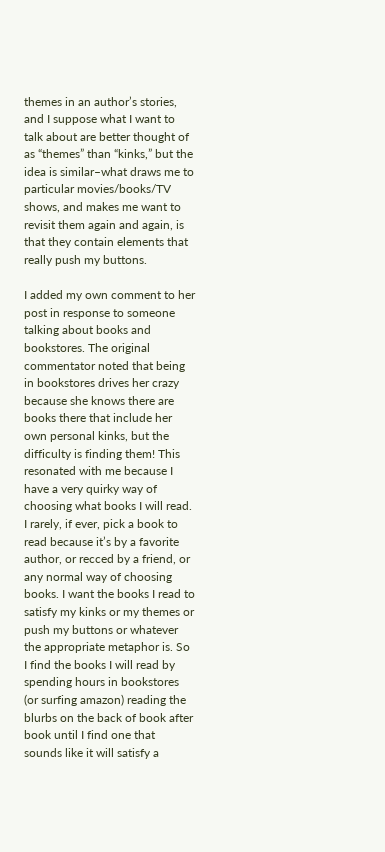themes in an author’s stories, and I suppose what I want to talk about are better thought of as “themes” than “kinks,” but the idea is similar–what draws me to particular movies/books/TV shows, and makes me want to revisit them again and again, is that they contain elements that really push my buttons.

I added my own comment to her post in response to someone talking about books and bookstores. The original commentator noted that being in bookstores drives her crazy because she knows there are books there that include her own personal kinks, but the difficulty is finding them! This resonated with me because I have a very quirky way of choosing what books I will read. I rarely, if ever, pick a book to read because it’s by a favorite author, or recced by a friend, or any normal way of choosing books. I want the books I read to satisfy my kinks or my themes or push my buttons or whatever the appropriate metaphor is. So I find the books I will read by spending hours in bookstores (or surfing amazon) reading the blurbs on the back of book after book until I find one that sounds like it will satisfy a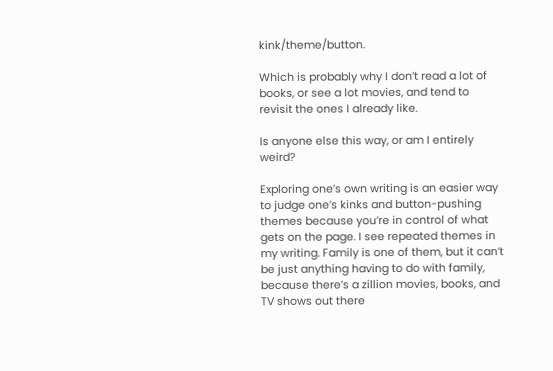kink/theme/button.

Which is probably why I don’t read a lot of books, or see a lot movies, and tend to revisit the ones I already like.

Is anyone else this way, or am I entirely weird?

Exploring one’s own writing is an easier way to judge one’s kinks and button-pushing themes because you’re in control of what gets on the page. I see repeated themes in my writing. Family is one of them, but it can’t be just anything having to do with family, because there’s a zillion movies, books, and TV shows out there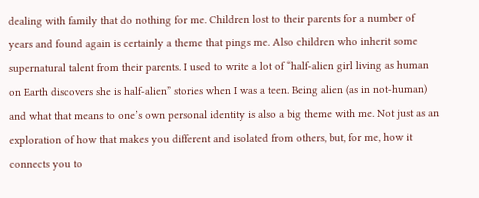dealing with family that do nothing for me. Children lost to their parents for a number of years and found again is certainly a theme that pings me. Also children who inherit some supernatural talent from their parents. I used to write a lot of “half-alien girl living as human on Earth discovers she is half-alien” stories when I was a teen. Being alien (as in not-human) and what that means to one’s own personal identity is also a big theme with me. Not just as an exploration of how that makes you different and isolated from others, but, for me, how it connects you to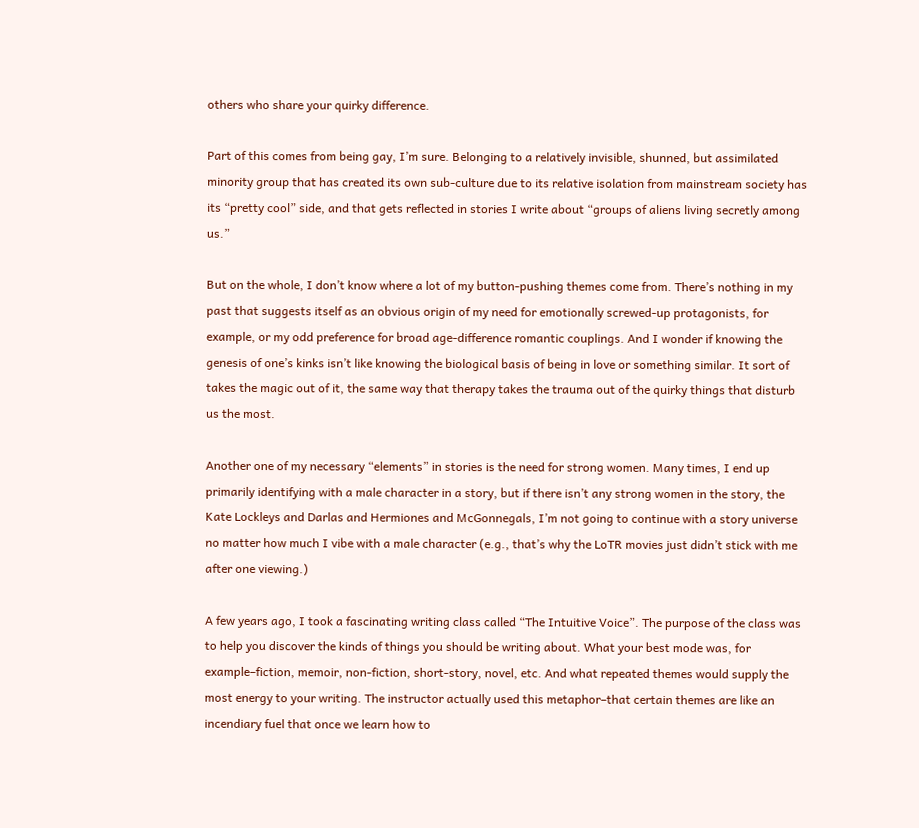others who share your quirky difference.

Part of this comes from being gay, I’m sure. Belonging to a relatively invisible, shunned, but assimilated minority group that has created its own sub-culture due to its relative isolation from mainstream society has its “pretty cool” side, and that gets reflected in stories I write about “groups of aliens living secretly among us.”

But on the whole, I don’t know where a lot of my button-pushing themes come from. There’s nothing in my past that suggests itself as an obvious origin of my need for emotionally screwed-up protagonists, for example, or my odd preference for broad age-difference romantic couplings. And I wonder if knowing the genesis of one’s kinks isn’t like knowing the biological basis of being in love or something similar. It sort of takes the magic out of it, the same way that therapy takes the trauma out of the quirky things that disturb us the most.

Another one of my necessary “elements” in stories is the need for strong women. Many times, I end up primarily identifying with a male character in a story, but if there isn’t any strong women in the story, the Kate Lockleys and Darlas and Hermiones and McGonnegals, I’m not going to continue with a story universe no matter how much I vibe with a male character (e.g., that’s why the LoTR movies just didn’t stick with me after one viewing.)

A few years ago, I took a fascinating writing class called “The Intuitive Voice”. The purpose of the class was to help you discover the kinds of things you should be writing about. What your best mode was, for example–fiction, memoir, non-fiction, short-story, novel, etc. And what repeated themes would supply the most energy to your writing. The instructor actually used this metaphor–that certain themes are like an incendiary fuel that once we learn how to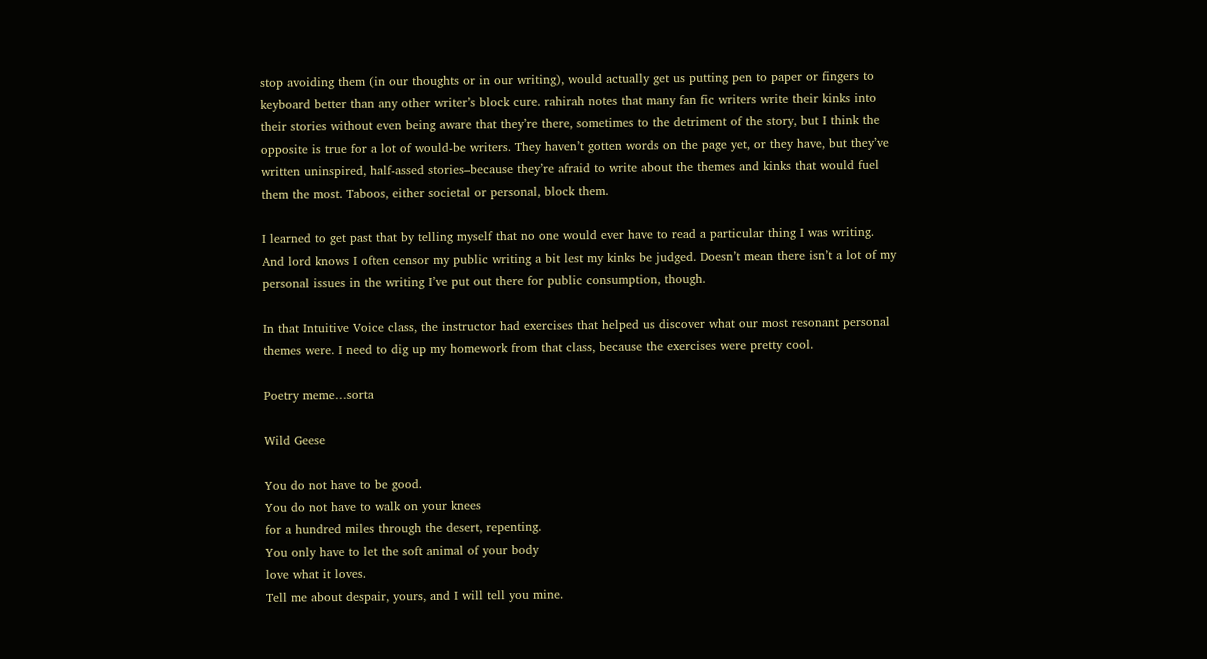stop avoiding them (in our thoughts or in our writing), would actually get us putting pen to paper or fingers to keyboard better than any other writer’s block cure. rahirah notes that many fan fic writers write their kinks into their stories without even being aware that they’re there, sometimes to the detriment of the story, but I think the opposite is true for a lot of would-be writers. They haven’t gotten words on the page yet, or they have, but they’ve written uninspired, half-assed stories–because they’re afraid to write about the themes and kinks that would fuel them the most. Taboos, either societal or personal, block them.

I learned to get past that by telling myself that no one would ever have to read a particular thing I was writing. And lord knows I often censor my public writing a bit lest my kinks be judged. Doesn’t mean there isn’t a lot of my personal issues in the writing I’ve put out there for public consumption, though.

In that Intuitive Voice class, the instructor had exercises that helped us discover what our most resonant personal themes were. I need to dig up my homework from that class, because the exercises were pretty cool.

Poetry meme…sorta

Wild Geese

You do not have to be good.
You do not have to walk on your knees
for a hundred miles through the desert, repenting.
You only have to let the soft animal of your body
love what it loves.
Tell me about despair, yours, and I will tell you mine.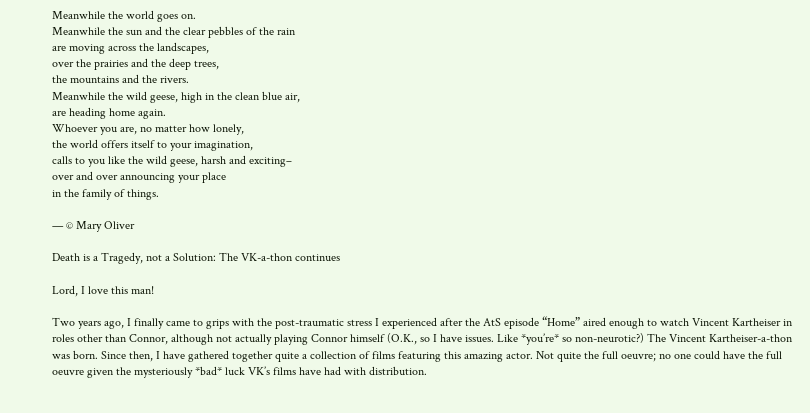Meanwhile the world goes on.
Meanwhile the sun and the clear pebbles of the rain
are moving across the landscapes,
over the prairies and the deep trees,
the mountains and the rivers.
Meanwhile the wild geese, high in the clean blue air,
are heading home again.
Whoever you are, no matter how lonely,
the world offers itself to your imagination,
calls to you like the wild geese, harsh and exciting–
over and over announcing your place
in the family of things.

— © Mary Oliver

Death is a Tragedy, not a Solution: The VK-a-thon continues

Lord, I love this man!

Two years ago, I finally came to grips with the post-traumatic stress I experienced after the AtS episode “Home” aired enough to watch Vincent Kartheiser in roles other than Connor, although not actually playing Connor himself (O.K., so I have issues. Like *you’re* so non-neurotic?) The Vincent Kartheiser-a-thon was born. Since then, I have gathered together quite a collection of films featuring this amazing actor. Not quite the full oeuvre; no one could have the full oeuvre given the mysteriously *bad* luck VK’s films have had with distribution.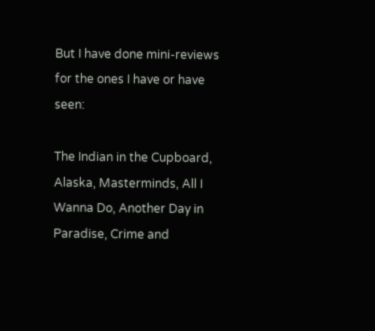But I have done mini-reviews for the ones I have or have seen:

The Indian in the Cupboard, Alaska, Masterminds, All I Wanna Do, Another Day in Paradise, Crime and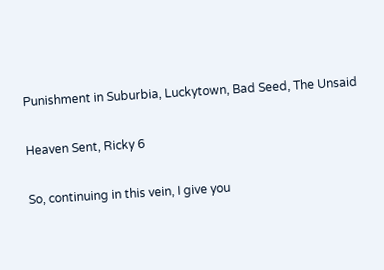Punishment in Suburbia, Luckytown, Bad Seed, The Unsaid

Heaven Sent, Ricky 6

So, continuing in this vein, I give you